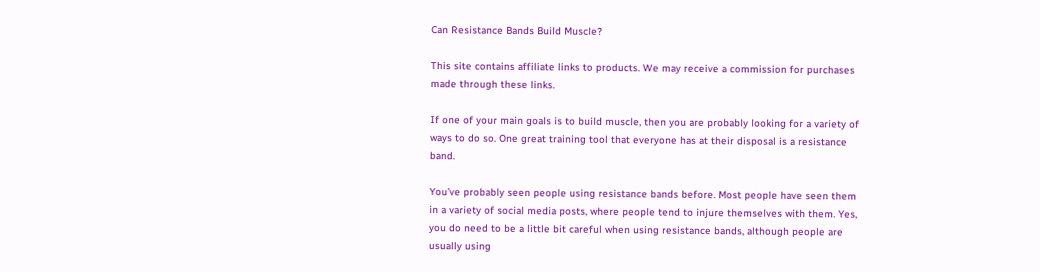Can Resistance Bands Build Muscle?

This site contains affiliate links to products. We may receive a commission for purchases made through these links.

If one of your main goals is to build muscle, then you are probably looking for a variety of ways to do so. One great training tool that everyone has at their disposal is a resistance band.

You’ve probably seen people using resistance bands before. Most people have seen them in a variety of social media posts, where people tend to injure themselves with them. Yes, you do need to be a little bit careful when using resistance bands, although people are usually using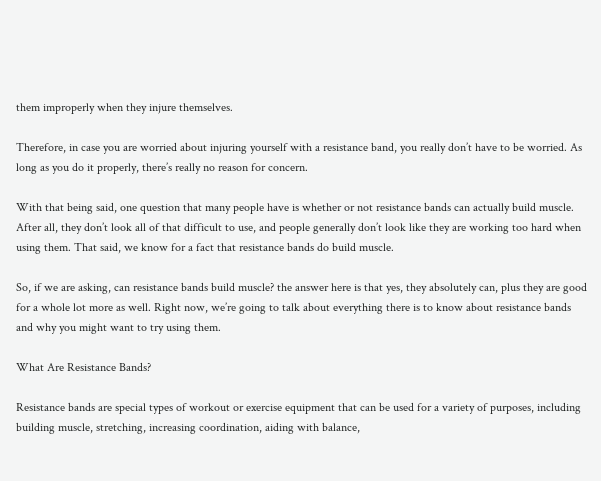them improperly when they injure themselves.

Therefore, in case you are worried about injuring yourself with a resistance band, you really don’t have to be worried. As long as you do it properly, there’s really no reason for concern.

With that being said, one question that many people have is whether or not resistance bands can actually build muscle. After all, they don’t look all of that difficult to use, and people generally don’t look like they are working too hard when using them. That said, we know for a fact that resistance bands do build muscle.

So, if we are asking, can resistance bands build muscle? the answer here is that yes, they absolutely can, plus they are good for a whole lot more as well. Right now, we’re going to talk about everything there is to know about resistance bands and why you might want to try using them.

What Are Resistance Bands?

Resistance bands are special types of workout or exercise equipment that can be used for a variety of purposes, including building muscle, stretching, increasing coordination, aiding with balance,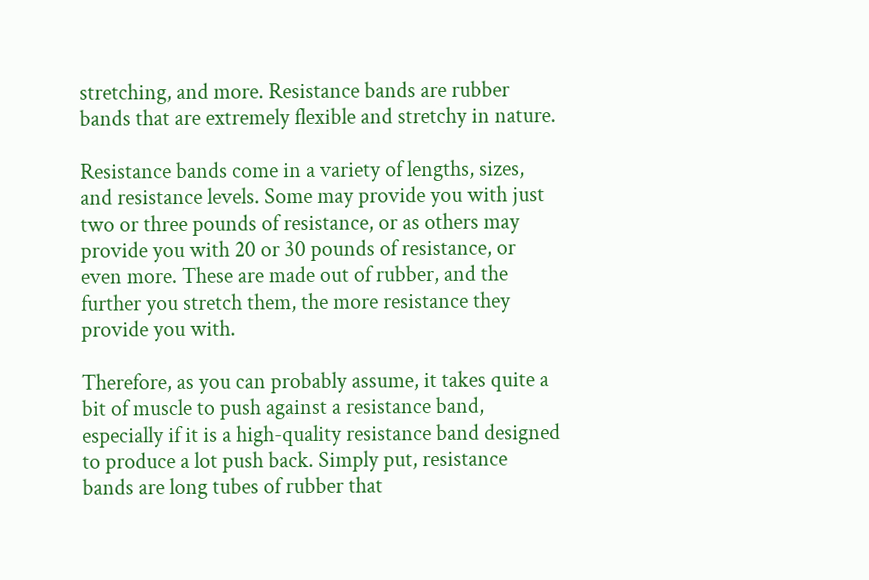stretching, and more. Resistance bands are rubber bands that are extremely flexible and stretchy in nature.

Resistance bands come in a variety of lengths, sizes, and resistance levels. Some may provide you with just two or three pounds of resistance, or as others may provide you with 20 or 30 pounds of resistance, or even more. These are made out of rubber, and the further you stretch them, the more resistance they provide you with.

Therefore, as you can probably assume, it takes quite a bit of muscle to push against a resistance band, especially if it is a high-quality resistance band designed to produce a lot push back. Simply put, resistance bands are long tubes of rubber that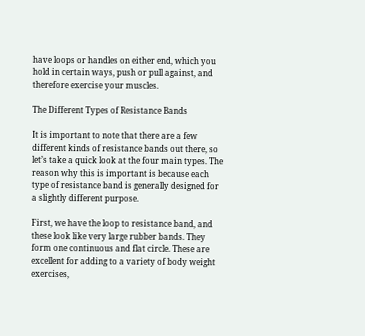have loops or handles on either end, which you hold in certain ways, push or pull against, and therefore exercise your muscles.

The Different Types of Resistance Bands

It is important to note that there are a few different kinds of resistance bands out there, so let’s take a quick look at the four main types. The reason why this is important is because each type of resistance band is generally designed for a slightly different purpose.

First, we have the loop to resistance band, and these look like very large rubber bands. They form one continuous and flat circle. These are excellent for adding to a variety of body weight exercises,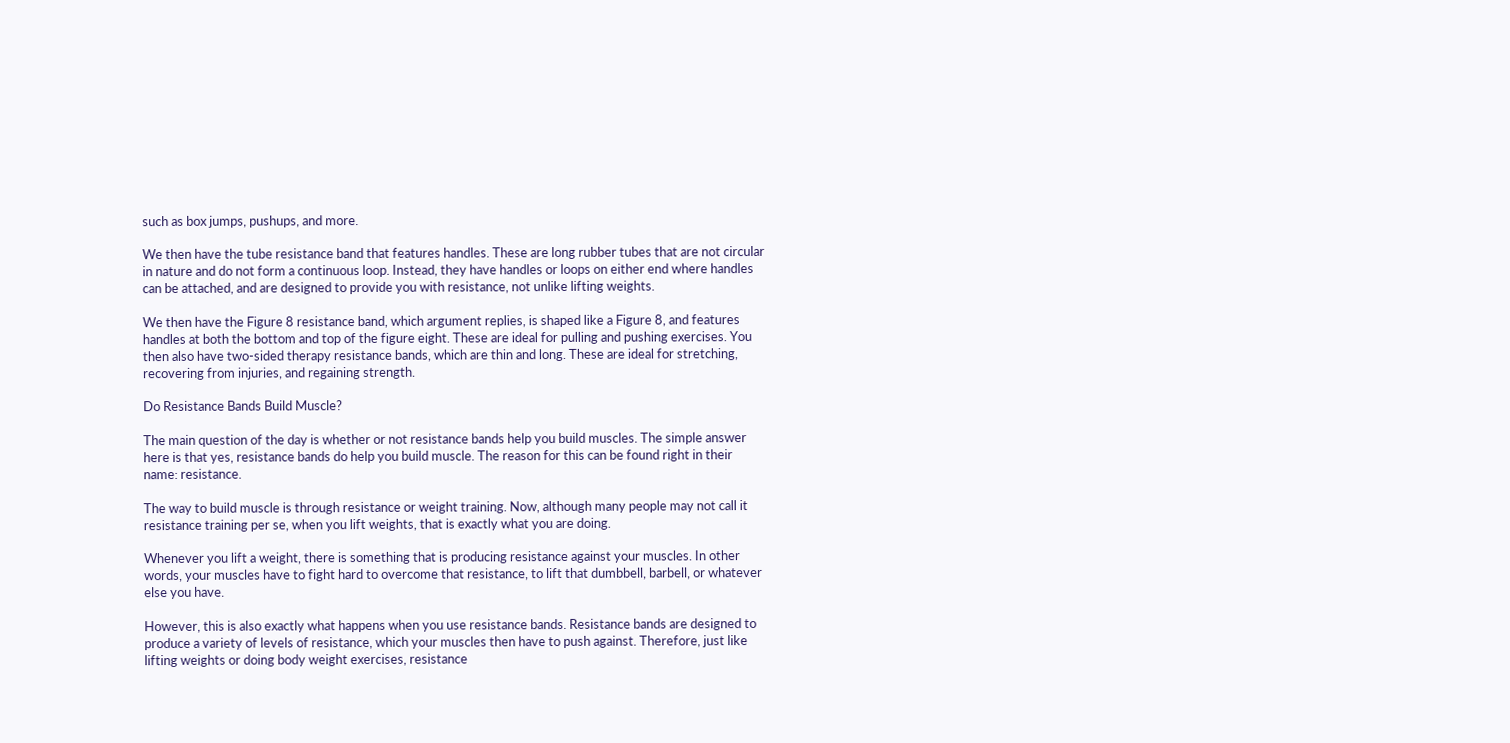such as box jumps, pushups, and more.

We then have the tube resistance band that features handles. These are long rubber tubes that are not circular in nature and do not form a continuous loop. Instead, they have handles or loops on either end where handles can be attached, and are designed to provide you with resistance, not unlike lifting weights.

We then have the Figure 8 resistance band, which argument replies, is shaped like a Figure 8, and features handles at both the bottom and top of the figure eight. These are ideal for pulling and pushing exercises. You then also have two-sided therapy resistance bands, which are thin and long. These are ideal for stretching, recovering from injuries, and regaining strength.

Do Resistance Bands Build Muscle?

The main question of the day is whether or not resistance bands help you build muscles. The simple answer here is that yes, resistance bands do help you build muscle. The reason for this can be found right in their name: resistance.

The way to build muscle is through resistance or weight training. Now, although many people may not call it resistance training per se, when you lift weights, that is exactly what you are doing.

Whenever you lift a weight, there is something that is producing resistance against your muscles. In other words, your muscles have to fight hard to overcome that resistance, to lift that dumbbell, barbell, or whatever else you have.

However, this is also exactly what happens when you use resistance bands. Resistance bands are designed to produce a variety of levels of resistance, which your muscles then have to push against. Therefore, just like lifting weights or doing body weight exercises, resistance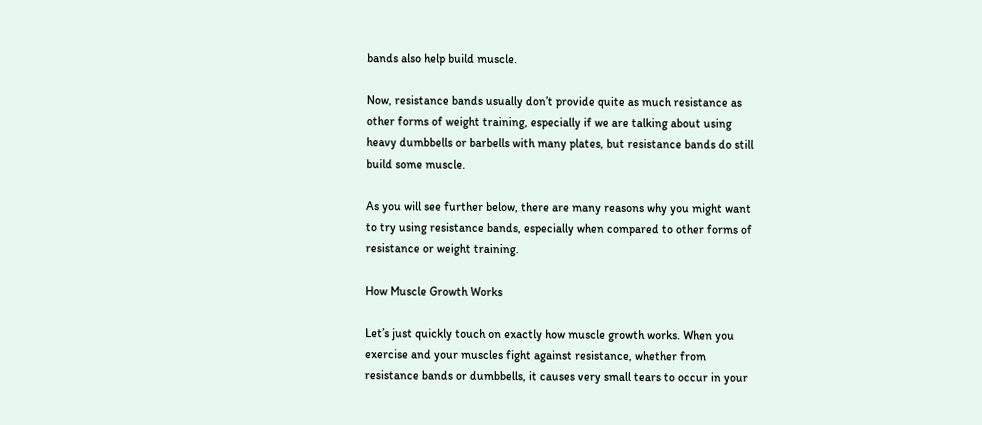bands also help build muscle.

Now, resistance bands usually don’t provide quite as much resistance as other forms of weight training, especially if we are talking about using heavy dumbbells or barbells with many plates, but resistance bands do still build some muscle.

As you will see further below, there are many reasons why you might want to try using resistance bands, especially when compared to other forms of resistance or weight training.

How Muscle Growth Works

Let’s just quickly touch on exactly how muscle growth works. When you exercise and your muscles fight against resistance, whether from resistance bands or dumbbells, it causes very small tears to occur in your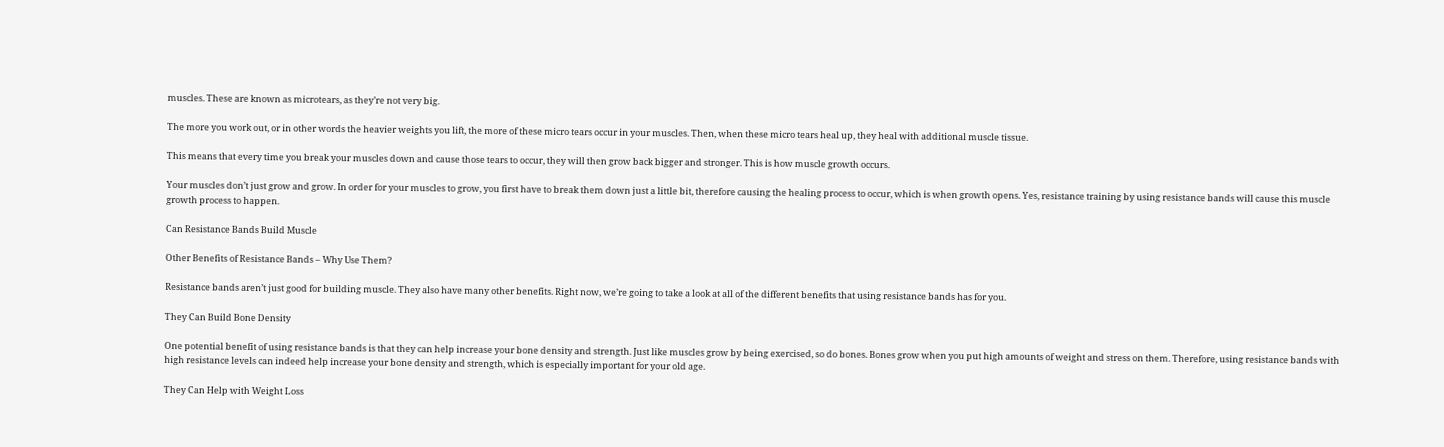muscles. These are known as microtears, as they’re not very big.

The more you work out, or in other words the heavier weights you lift, the more of these micro tears occur in your muscles. Then, when these micro tears heal up, they heal with additional muscle tissue.

This means that every time you break your muscles down and cause those tears to occur, they will then grow back bigger and stronger. This is how muscle growth occurs.

Your muscles don’t just grow and grow. In order for your muscles to grow, you first have to break them down just a little bit, therefore causing the healing process to occur, which is when growth opens. Yes, resistance training by using resistance bands will cause this muscle growth process to happen.

Can Resistance Bands Build Muscle

Other Benefits of Resistance Bands – Why Use Them?

Resistance bands aren’t just good for building muscle. They also have many other benefits. Right now, we’re going to take a look at all of the different benefits that using resistance bands has for you.

They Can Build Bone Density

One potential benefit of using resistance bands is that they can help increase your bone density and strength. Just like muscles grow by being exercised, so do bones. Bones grow when you put high amounts of weight and stress on them. Therefore, using resistance bands with high resistance levels can indeed help increase your bone density and strength, which is especially important for your old age.

They Can Help with Weight Loss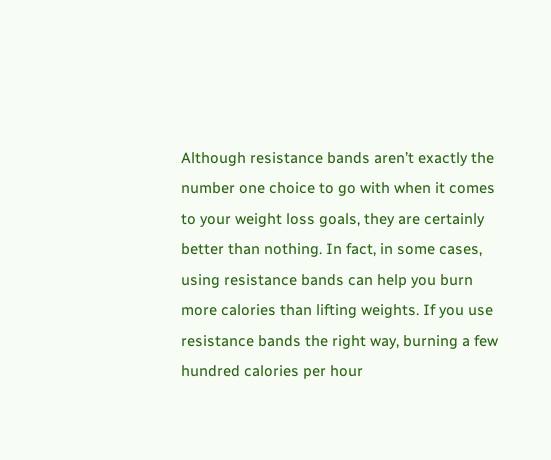Although resistance bands aren’t exactly the number one choice to go with when it comes to your weight loss goals, they are certainly better than nothing. In fact, in some cases, using resistance bands can help you burn more calories than lifting weights. If you use resistance bands the right way, burning a few hundred calories per hour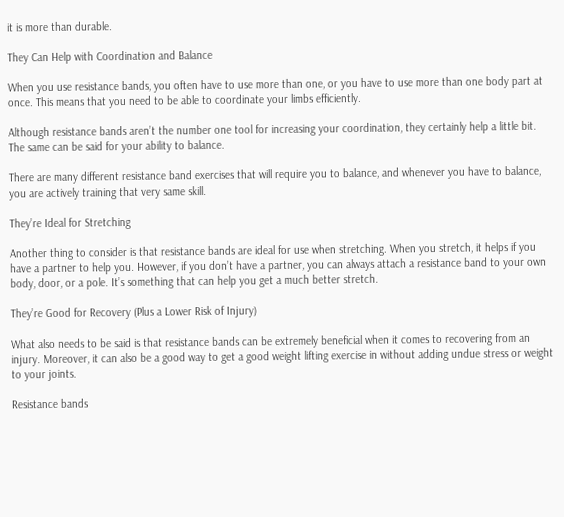it is more than durable.

They Can Help with Coordination and Balance

When you use resistance bands, you often have to use more than one, or you have to use more than one body part at once. This means that you need to be able to coordinate your limbs efficiently.

Although resistance bands aren’t the number one tool for increasing your coordination, they certainly help a little bit. The same can be said for your ability to balance.

There are many different resistance band exercises that will require you to balance, and whenever you have to balance, you are actively training that very same skill.

They’re Ideal for Stretching

Another thing to consider is that resistance bands are ideal for use when stretching. When you stretch, it helps if you have a partner to help you. However, if you don’t have a partner, you can always attach a resistance band to your own body, door, or a pole. It’s something that can help you get a much better stretch.

They’re Good for Recovery (Plus a Lower Risk of Injury)

What also needs to be said is that resistance bands can be extremely beneficial when it comes to recovering from an injury. Moreover, it can also be a good way to get a good weight lifting exercise in without adding undue stress or weight to your joints.

Resistance bands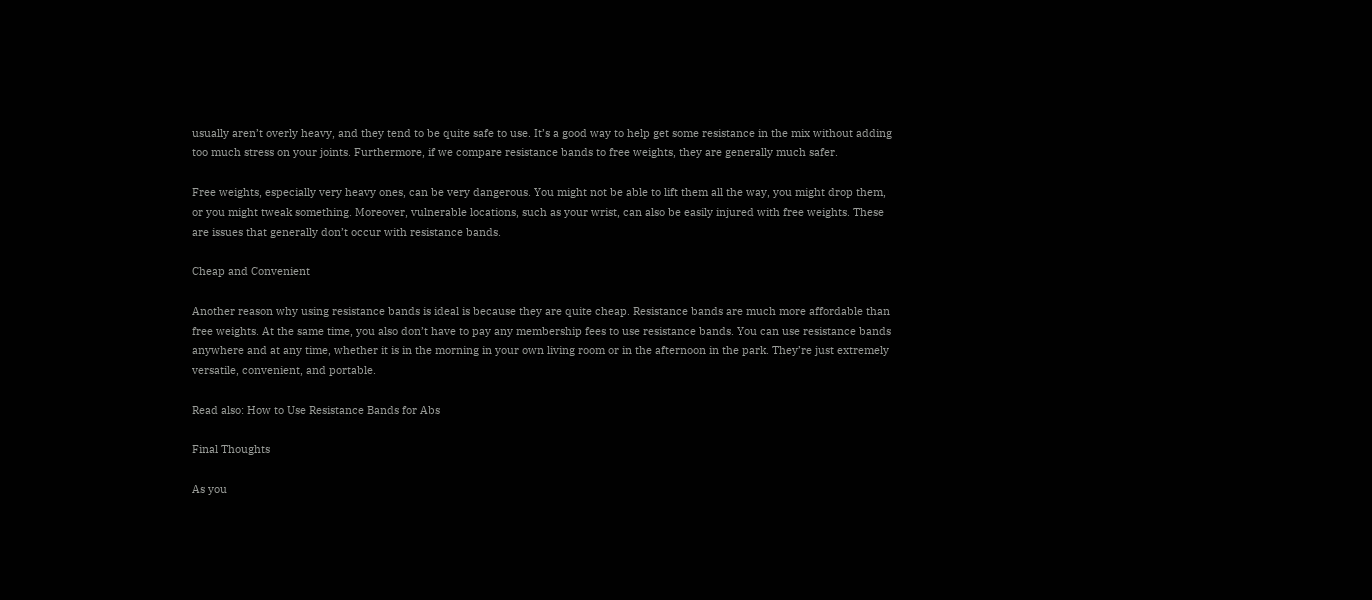usually aren’t overly heavy, and they tend to be quite safe to use. It’s a good way to help get some resistance in the mix without adding too much stress on your joints. Furthermore, if we compare resistance bands to free weights, they are generally much safer.

Free weights, especially very heavy ones, can be very dangerous. You might not be able to lift them all the way, you might drop them, or you might tweak something. Moreover, vulnerable locations, such as your wrist, can also be easily injured with free weights. These are issues that generally don’t occur with resistance bands.

Cheap and Convenient

Another reason why using resistance bands is ideal is because they are quite cheap. Resistance bands are much more affordable than free weights. At the same time, you also don’t have to pay any membership fees to use resistance bands. You can use resistance bands anywhere and at any time, whether it is in the morning in your own living room or in the afternoon in the park. They’re just extremely versatile, convenient, and portable.

Read also: How to Use Resistance Bands for Abs

Final Thoughts

As you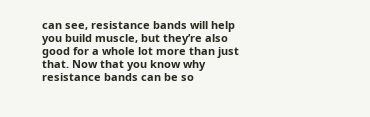can see, resistance bands will help you build muscle, but they’re also good for a whole lot more than just that. Now that you know why resistance bands can be so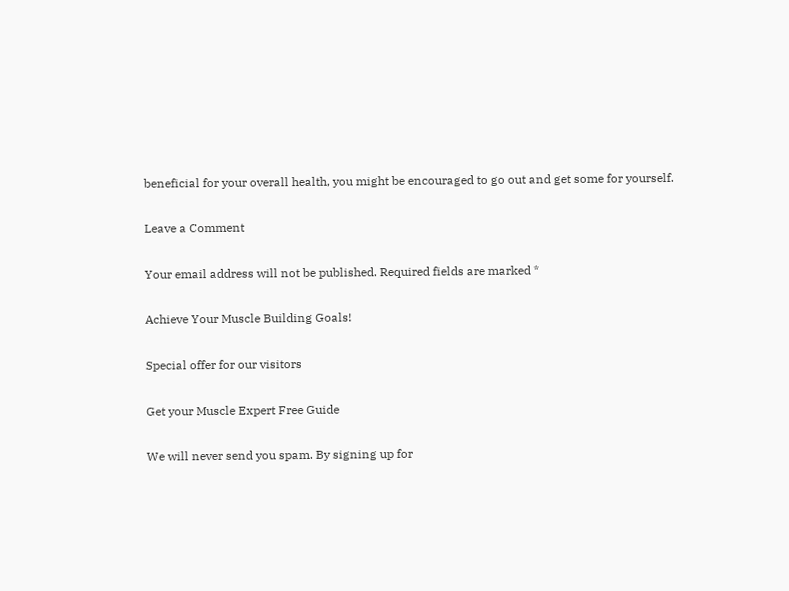beneficial for your overall health, you might be encouraged to go out and get some for yourself.

Leave a Comment

Your email address will not be published. Required fields are marked *

Achieve Your Muscle Building Goals!

Special offer for our visitors

Get your Muscle Expert Free Guide

We will never send you spam. By signing up for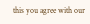this you agree with our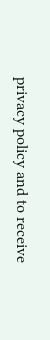privacy policy and to receive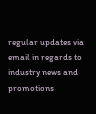regular updates via email in regards to industry news and promotions